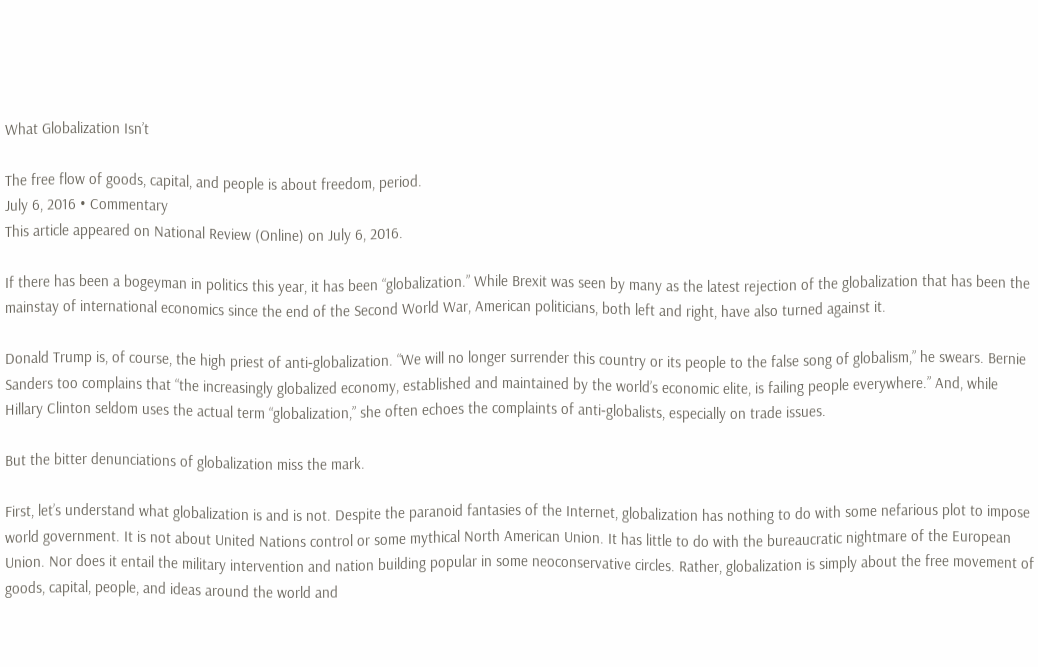What Globalization Isn’t

The free flow of goods, capital, and people is about freedom, period.
July 6, 2016 • Commentary
This article appeared on National Review (Online) on July 6, 2016.

If there has been a bogeyman in politics this year, it has been “globalization.” While Brexit was seen by many as the latest rejection of the globalization that has been the mainstay of international economics since the end of the Second World War, American politicians, both left and right, have also turned against it.

Donald Trump is, of course, the high priest of anti‐globalization. “We will no longer surrender this country or its people to the false song of globalism,” he swears. Bernie Sanders too complains that “the increasingly globalized economy, established and maintained by the world’s economic elite, is failing people everywhere.” And, while Hillary Clinton seldom uses the actual term “globalization,” she often echoes the complaints of anti‐globalists, especially on trade issues.

But the bitter denunciations of globalization miss the mark.

First, let’s understand what globalization is and is not. Despite the paranoid fantasies of the Internet, globalization has nothing to do with some nefarious plot to impose world government. It is not about United Nations control or some mythical North American Union. It has little to do with the bureaucratic nightmare of the European Union. Nor does it entail the military intervention and nation building popular in some neoconservative circles. Rather, globalization is simply about the free movement of goods, capital, people, and ideas around the world and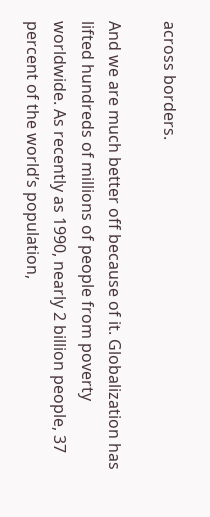across borders.

And we are much better off because of it. Globalization has lifted hundreds of millions of people from poverty worldwide. As recently as 1990, nearly 2 billion people, 37 percent of the world’s population,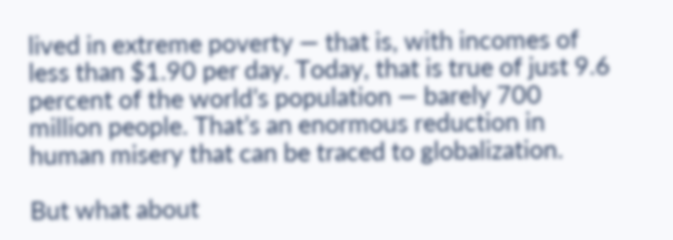lived in extreme poverty — that is, with incomes of less than $1.90 per day. Today, that is true of just 9.6 percent of the world’s population — barely 700 million people. That’s an enormous reduction in human misery that can be traced to globalization.

But what about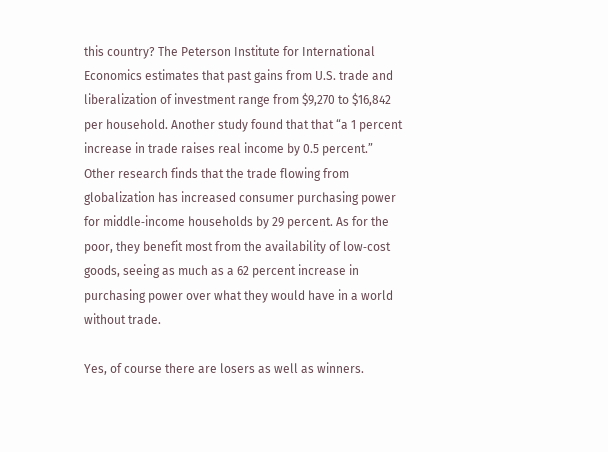this country? The Peterson Institute for International Economics estimates that past gains from U.S. trade and liberalization of investment range from $9,270 to $16,842 per household. Another study found that that “a 1 percent increase in trade raises real income by 0.5 percent.” Other research finds that the trade flowing from globalization has increased consumer purchasing power for middle‐income households by 29 percent. As for the poor, they benefit most from the availability of low‐cost goods, seeing as much as a 62 percent increase in purchasing power over what they would have in a world without trade.

Yes, of course there are losers as well as winners.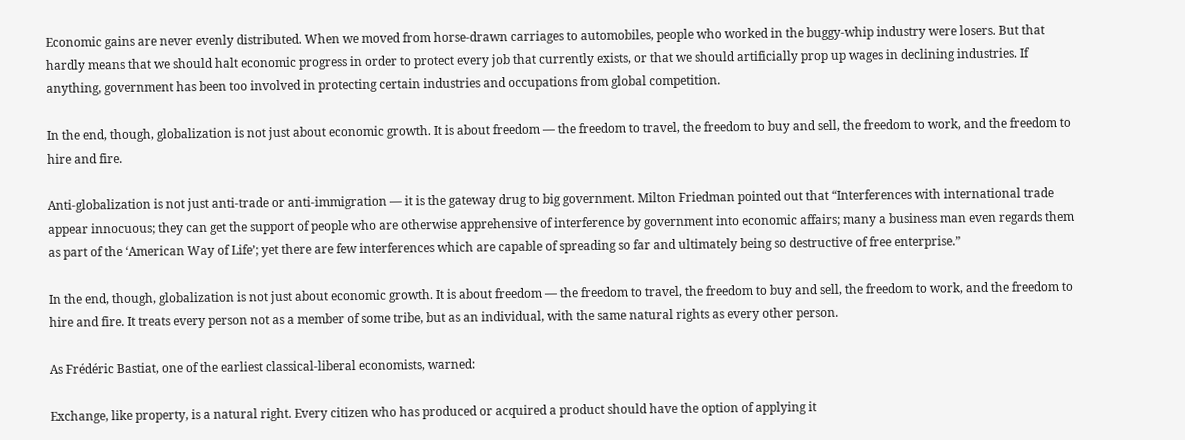Economic gains are never evenly distributed. When we moved from horse‐drawn carriages to automobiles, people who worked in the buggy‐whip industry were losers. But that hardly means that we should halt economic progress in order to protect every job that currently exists, or that we should artificially prop up wages in declining industries. If anything, government has been too involved in protecting certain industries and occupations from global competition.

In the end, though, globalization is not just about economic growth. It is about freedom — the freedom to travel, the freedom to buy and sell, the freedom to work, and the freedom to hire and fire.

Anti‐globalization is not just anti‐trade or anti‐immigration — it is the gateway drug to big government. Milton Friedman pointed out that “Interferences with international trade appear innocuous; they can get the support of people who are otherwise apprehensive of interference by government into economic affairs; many a business man even regards them as part of the ‘American Way of Life’; yet there are few interferences which are capable of spreading so far and ultimately being so destructive of free enterprise.”

In the end, though, globalization is not just about economic growth. It is about freedom — the freedom to travel, the freedom to buy and sell, the freedom to work, and the freedom to hire and fire. It treats every person not as a member of some tribe, but as an individual, with the same natural rights as every other person.

As Frédéric Bastiat, one of the earliest classical‐liberal economists, warned:

Exchange, like property, is a natural right. Every citizen who has produced or acquired a product should have the option of applying it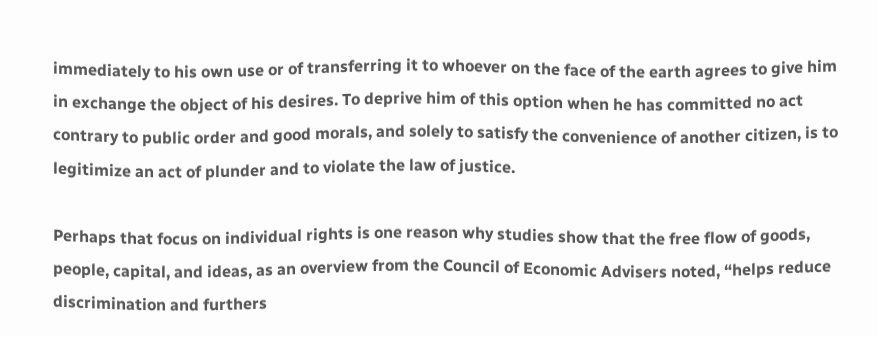immediately to his own use or of transferring it to whoever on the face of the earth agrees to give him in exchange the object of his desires. To deprive him of this option when he has committed no act contrary to public order and good morals, and solely to satisfy the convenience of another citizen, is to legitimize an act of plunder and to violate the law of justice.

Perhaps that focus on individual rights is one reason why studies show that the free flow of goods, people, capital, and ideas, as an overview from the Council of Economic Advisers noted, “helps reduce discrimination and furthers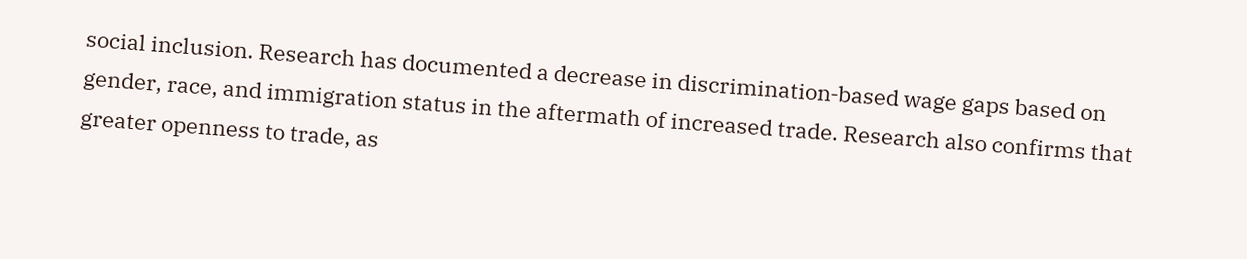social inclusion. Research has documented a decrease in discrimination‐based wage gaps based on gender, race, and immigration status in the aftermath of increased trade. Research also confirms that greater openness to trade, as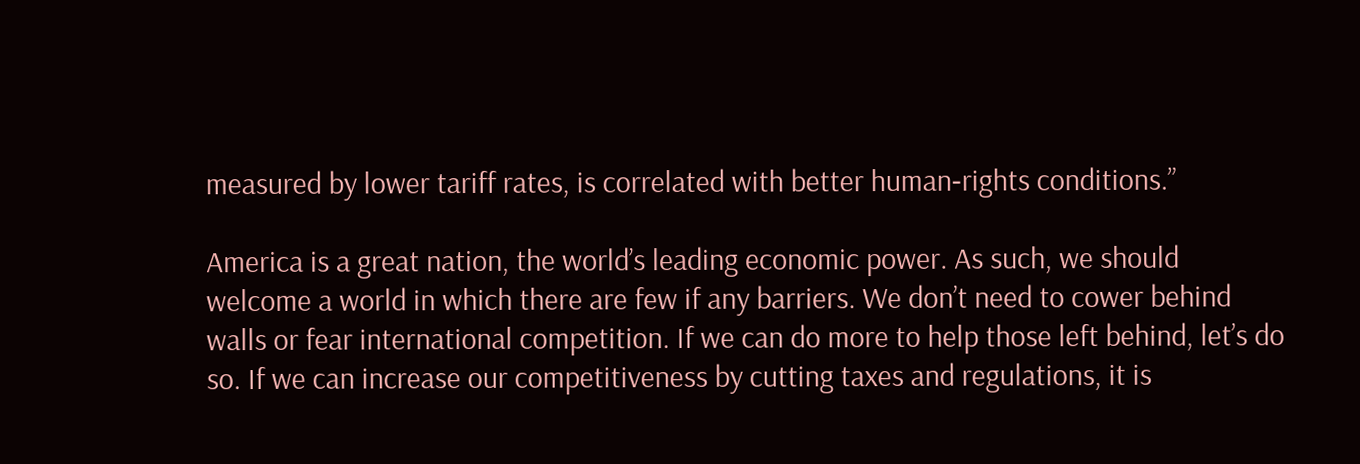measured by lower tariff rates, is correlated with better human‐rights conditions.”

America is a great nation, the world’s leading economic power. As such, we should welcome a world in which there are few if any barriers. We don’t need to cower behind walls or fear international competition. If we can do more to help those left behind, let’s do so. If we can increase our competitiveness by cutting taxes and regulations, it is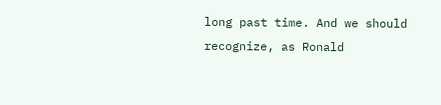long past time. And we should recognize, as Ronald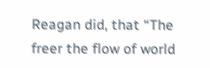Reagan did, that “The freer the flow of world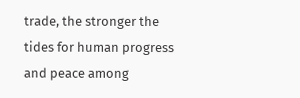trade, the stronger the tides for human progress and peace among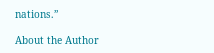nations.”

About the Author